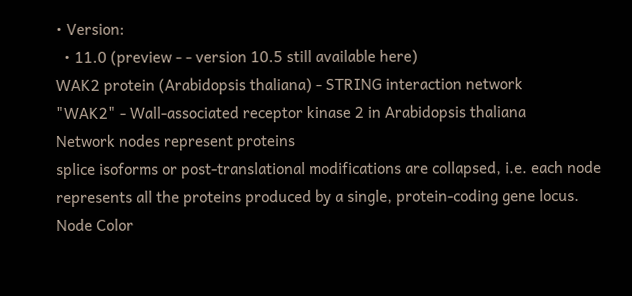• Version:
  • 11.0 (preview - - version 10.5 still available here)
WAK2 protein (Arabidopsis thaliana) - STRING interaction network
"WAK2" - Wall-associated receptor kinase 2 in Arabidopsis thaliana
Network nodes represent proteins
splice isoforms or post-translational modifications are collapsed, i.e. each node represents all the proteins produced by a single, protein-coding gene locus.
Node Color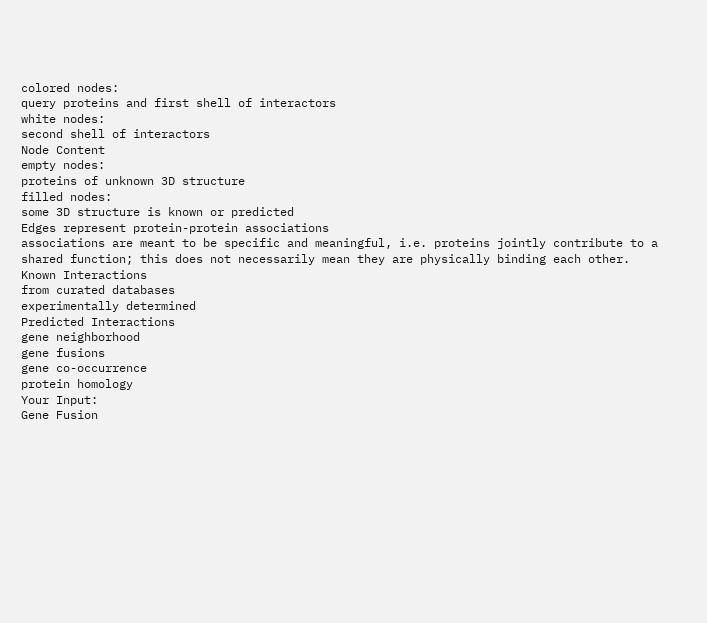colored nodes:
query proteins and first shell of interactors
white nodes:
second shell of interactors
Node Content
empty nodes:
proteins of unknown 3D structure
filled nodes:
some 3D structure is known or predicted
Edges represent protein-protein associations
associations are meant to be specific and meaningful, i.e. proteins jointly contribute to a shared function; this does not necessarily mean they are physically binding each other.
Known Interactions
from curated databases
experimentally determined
Predicted Interactions
gene neighborhood
gene fusions
gene co-occurrence
protein homology
Your Input:
Gene Fusion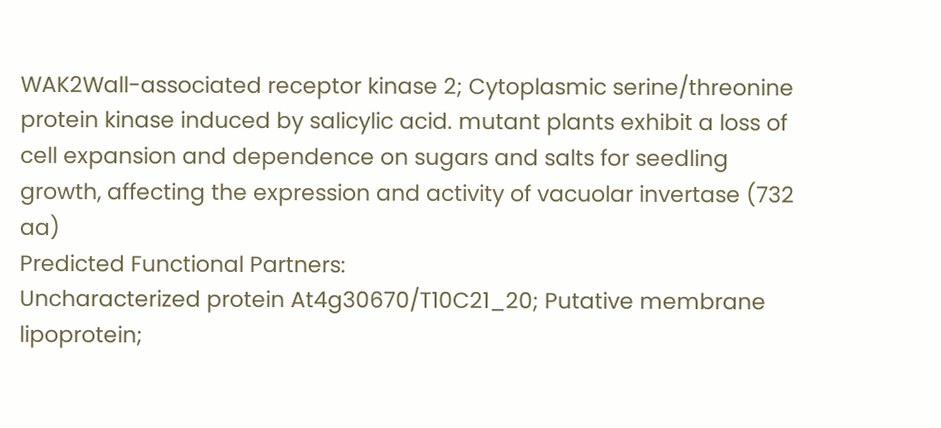WAK2Wall-associated receptor kinase 2; Cytoplasmic serine/threonine protein kinase induced by salicylic acid. mutant plants exhibit a loss of cell expansion and dependence on sugars and salts for seedling growth, affecting the expression and activity of vacuolar invertase (732 aa)
Predicted Functional Partners:
Uncharacterized protein At4g30670/T10C21_20; Putative membrane lipoprotein;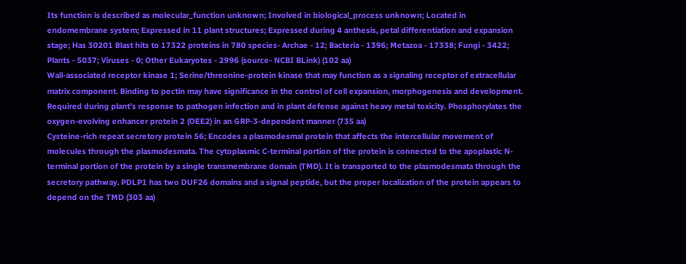Its function is described as molecular_function unknown; Involved in biological_process unknown; Located in endomembrane system; Expressed in 11 plant structures; Expressed during 4 anthesis, petal differentiation and expansion stage; Has 30201 Blast hits to 17322 proteins in 780 species- Archae - 12; Bacteria - 1396; Metazoa - 17338; Fungi - 3422; Plants - 5037; Viruses - 0; Other Eukaryotes - 2996 (source- NCBI BLink) (102 aa)
Wall-associated receptor kinase 1; Serine/threonine-protein kinase that may function as a signaling receptor of extracellular matrix component. Binding to pectin may have significance in the control of cell expansion, morphogenesis and development. Required during plant’s response to pathogen infection and in plant defense against heavy metal toxicity. Phosphorylates the oxygen-evolving enhancer protein 2 (OEE2) in an GRP-3-dependent manner (735 aa)
Cysteine-rich repeat secretory protein 56; Encodes a plasmodesmal protein that affects the intercellular movement of molecules through the plasmodesmata. The cytoplasmic C-terminal portion of the protein is connected to the apoplastic N-terminal portion of the protein by a single transmembrane domain (TMD). It is transported to the plasmodesmata through the secretory pathway. PDLP1 has two DUF26 domains and a signal peptide, but the proper localization of the protein appears to depend on the TMD (303 aa)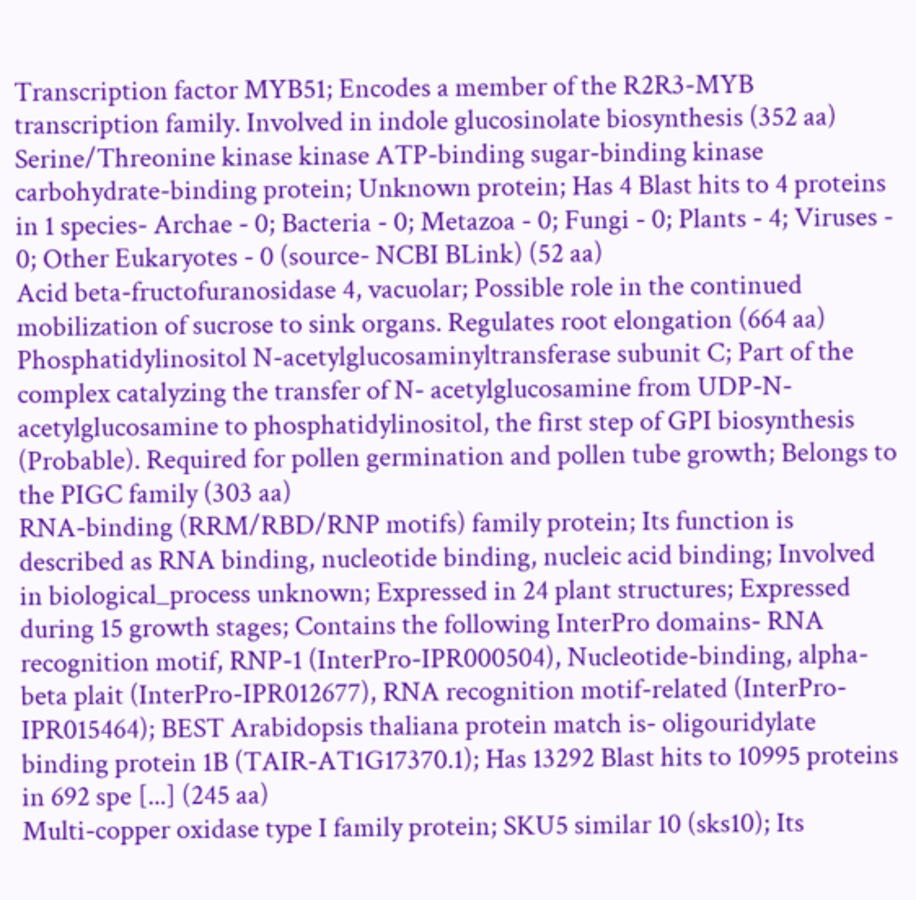Transcription factor MYB51; Encodes a member of the R2R3-MYB transcription family. Involved in indole glucosinolate biosynthesis (352 aa)
Serine/Threonine kinase kinase ATP-binding sugar-binding kinase carbohydrate-binding protein; Unknown protein; Has 4 Blast hits to 4 proteins in 1 species- Archae - 0; Bacteria - 0; Metazoa - 0; Fungi - 0; Plants - 4; Viruses - 0; Other Eukaryotes - 0 (source- NCBI BLink) (52 aa)
Acid beta-fructofuranosidase 4, vacuolar; Possible role in the continued mobilization of sucrose to sink organs. Regulates root elongation (664 aa)
Phosphatidylinositol N-acetylglucosaminyltransferase subunit C; Part of the complex catalyzing the transfer of N- acetylglucosamine from UDP-N-acetylglucosamine to phosphatidylinositol, the first step of GPI biosynthesis (Probable). Required for pollen germination and pollen tube growth; Belongs to the PIGC family (303 aa)
RNA-binding (RRM/RBD/RNP motifs) family protein; Its function is described as RNA binding, nucleotide binding, nucleic acid binding; Involved in biological_process unknown; Expressed in 24 plant structures; Expressed during 15 growth stages; Contains the following InterPro domains- RNA recognition motif, RNP-1 (InterPro-IPR000504), Nucleotide-binding, alpha-beta plait (InterPro-IPR012677), RNA recognition motif-related (InterPro-IPR015464); BEST Arabidopsis thaliana protein match is- oligouridylate binding protein 1B (TAIR-AT1G17370.1); Has 13292 Blast hits to 10995 proteins in 692 spe [...] (245 aa)
Multi-copper oxidase type I family protein; SKU5 similar 10 (sks10); Its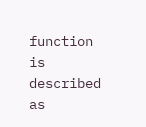function is described as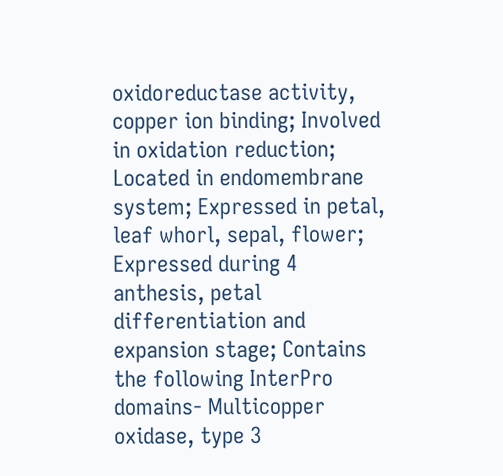oxidoreductase activity, copper ion binding; Involved in oxidation reduction; Located in endomembrane system; Expressed in petal, leaf whorl, sepal, flower; Expressed during 4 anthesis, petal differentiation and expansion stage; Contains the following InterPro domains- Multicopper oxidase, type 3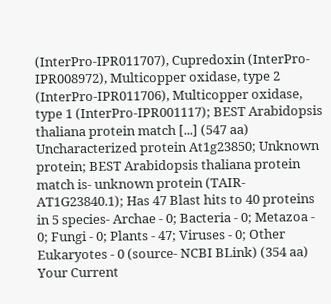(InterPro-IPR011707), Cupredoxin (InterPro-IPR008972), Multicopper oxidase, type 2 (InterPro-IPR011706), Multicopper oxidase, type 1 (InterPro-IPR001117); BEST Arabidopsis thaliana protein match [...] (547 aa)
Uncharacterized protein At1g23850; Unknown protein; BEST Arabidopsis thaliana protein match is- unknown protein (TAIR-AT1G23840.1); Has 47 Blast hits to 40 proteins in 5 species- Archae - 0; Bacteria - 0; Metazoa - 0; Fungi - 0; Plants - 47; Viruses - 0; Other Eukaryotes - 0 (source- NCBI BLink) (354 aa)
Your Current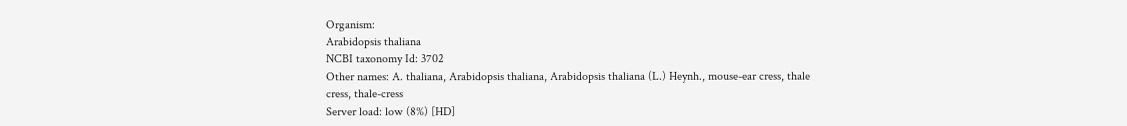Organism:
Arabidopsis thaliana
NCBI taxonomy Id: 3702
Other names: A. thaliana, Arabidopsis thaliana, Arabidopsis thaliana (L.) Heynh., mouse-ear cress, thale cress, thale-cress
Server load: low (8%) [HD]